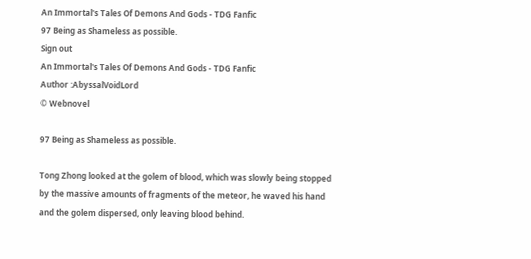An Immortal's Tales Of Demons And Gods - TDG Fanfic
97 Being as Shameless as possible.
Sign out
An Immortal's Tales Of Demons And Gods - TDG Fanfic
Author :AbyssalVoidLord
© Webnovel

97 Being as Shameless as possible.

Tong Zhong looked at the golem of blood, which was slowly being stopped by the massive amounts of fragments of the meteor, he waved his hand and the golem dispersed, only leaving blood behind.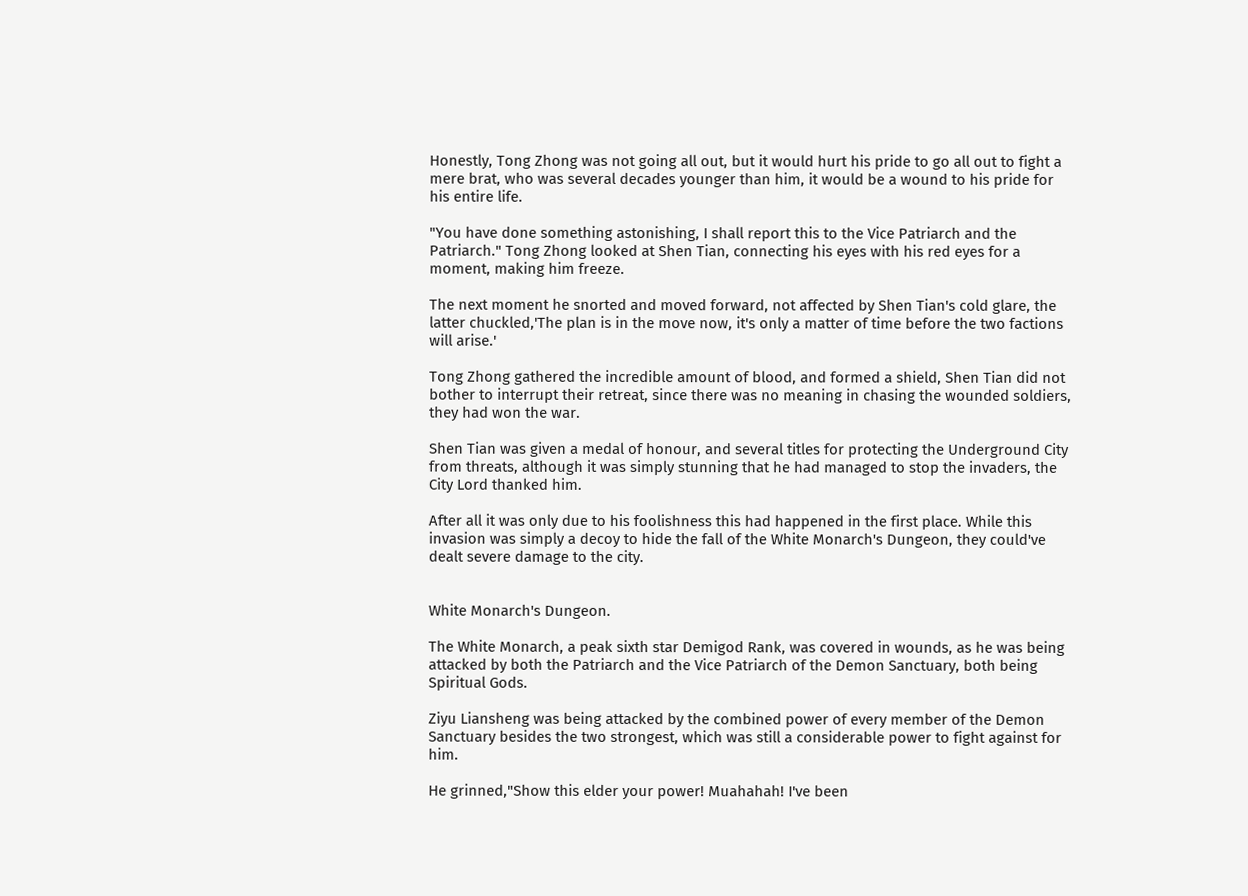Honestly, Tong Zhong was not going all out, but it would hurt his pride to go all out to fight a mere brat, who was several decades younger than him, it would be a wound to his pride for his entire life.

"You have done something astonishing, I shall report this to the Vice Patriarch and the Patriarch." Tong Zhong looked at Shen Tian, connecting his eyes with his red eyes for a moment, making him freeze.

The next moment he snorted and moved forward, not affected by Shen Tian's cold glare, the latter chuckled,'The plan is in the move now, it's only a matter of time before the two factions will arise.'

Tong Zhong gathered the incredible amount of blood, and formed a shield, Shen Tian did not bother to interrupt their retreat, since there was no meaning in chasing the wounded soldiers, they had won the war.

Shen Tian was given a medal of honour, and several titles for protecting the Underground City from threats, although it was simply stunning that he had managed to stop the invaders, the City Lord thanked him.

After all it was only due to his foolishness this had happened in the first place. While this invasion was simply a decoy to hide the fall of the White Monarch's Dungeon, they could've dealt severe damage to the city.


White Monarch's Dungeon.

The White Monarch, a peak sixth star Demigod Rank, was covered in wounds, as he was being attacked by both the Patriarch and the Vice Patriarch of the Demon Sanctuary, both being Spiritual Gods.

Ziyu Liansheng was being attacked by the combined power of every member of the Demon Sanctuary besides the two strongest, which was still a considerable power to fight against for him.

He grinned,"Show this elder your power! Muahahah! I've been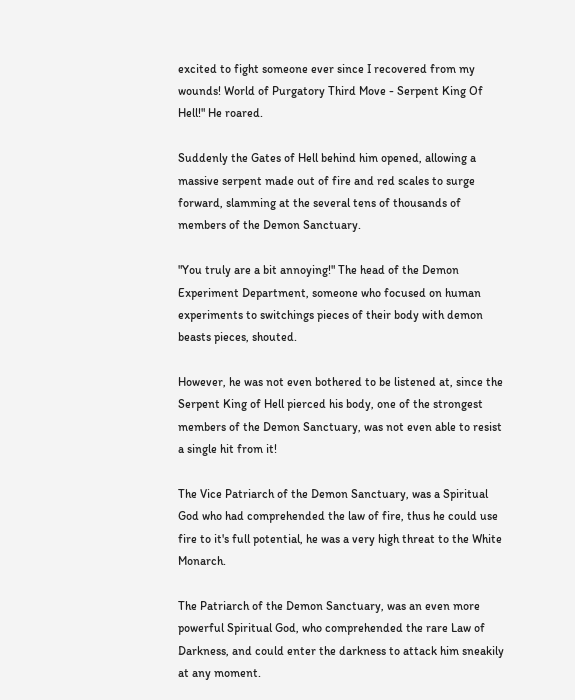excited to fight someone ever since I recovered from my wounds! World of Purgatory Third Move - Serpent King Of Hell!" He roared.

Suddenly the Gates of Hell behind him opened, allowing a massive serpent made out of fire and red scales to surge forward, slamming at the several tens of thousands of members of the Demon Sanctuary.

"You truly are a bit annoying!" The head of the Demon Experiment Department, someone who focused on human experiments to switchings pieces of their body with demon beasts pieces, shouted.

However, he was not even bothered to be listened at, since the Serpent King of Hell pierced his body, one of the strongest members of the Demon Sanctuary, was not even able to resist a single hit from it!

The Vice Patriarch of the Demon Sanctuary, was a Spiritual God who had comprehended the law of fire, thus he could use fire to it's full potential, he was a very high threat to the White Monarch.

The Patriarch of the Demon Sanctuary, was an even more powerful Spiritual God, who comprehended the rare Law of Darkness, and could enter the darkness to attack him sneakily at any moment.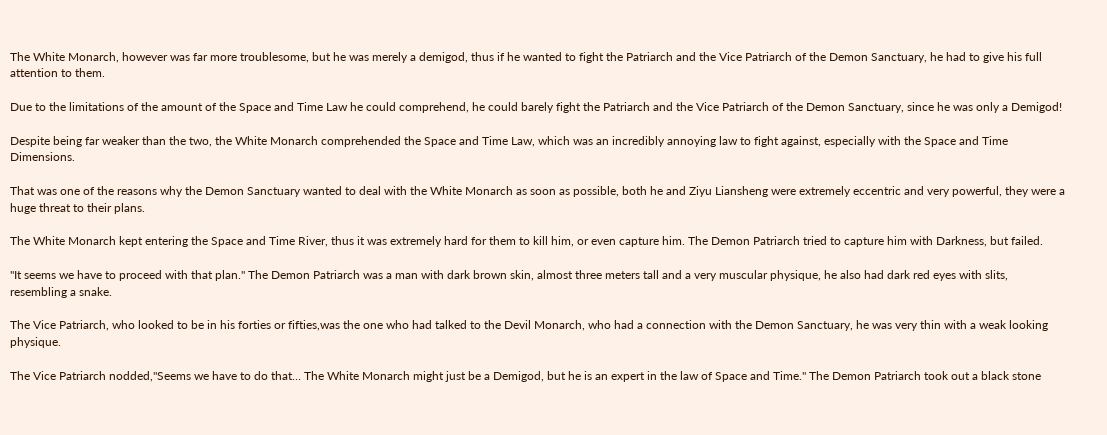The White Monarch, however was far more troublesome, but he was merely a demigod, thus if he wanted to fight the Patriarch and the Vice Patriarch of the Demon Sanctuary, he had to give his full attention to them.

Due to the limitations of the amount of the Space and Time Law he could comprehend, he could barely fight the Patriarch and the Vice Patriarch of the Demon Sanctuary, since he was only a Demigod!

Despite being far weaker than the two, the White Monarch comprehended the Space and Time Law, which was an incredibly annoying law to fight against, especially with the Space and Time Dimensions.

That was one of the reasons why the Demon Sanctuary wanted to deal with the White Monarch as soon as possible, both he and Ziyu Liansheng were extremely eccentric and very powerful, they were a huge threat to their plans.

The White Monarch kept entering the Space and Time River, thus it was extremely hard for them to kill him, or even capture him. The Demon Patriarch tried to capture him with Darkness, but failed.

"It seems we have to proceed with that plan." The Demon Patriarch was a man with dark brown skin, almost three meters tall and a very muscular physique, he also had dark red eyes with slits, resembling a snake.

The Vice Patriarch, who looked to be in his forties or fifties,was the one who had talked to the Devil Monarch, who had a connection with the Demon Sanctuary, he was very thin with a weak looking physique.

The Vice Patriarch nodded,"Seems we have to do that… The White Monarch might just be a Demigod, but he is an expert in the law of Space and Time." The Demon Patriarch took out a black stone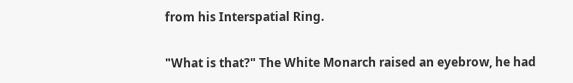from his Interspatial Ring.

"What is that?" The White Monarch raised an eyebrow, he had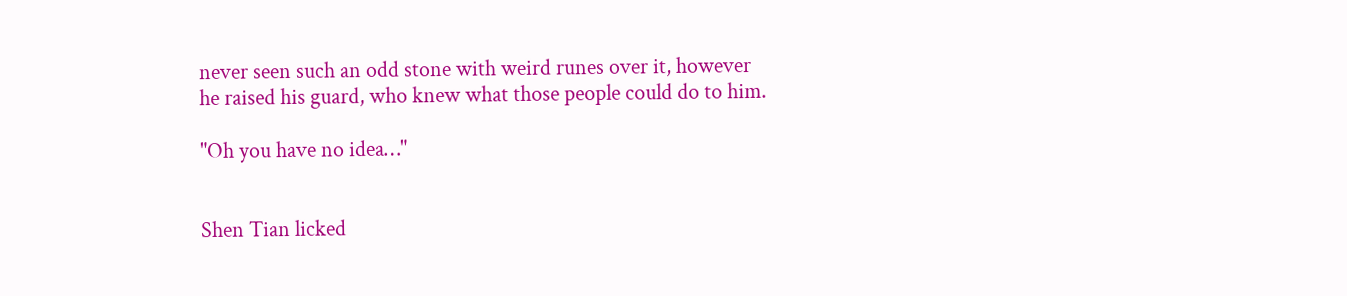never seen such an odd stone with weird runes over it, however he raised his guard, who knew what those people could do to him.

"Oh you have no idea…"


Shen Tian licked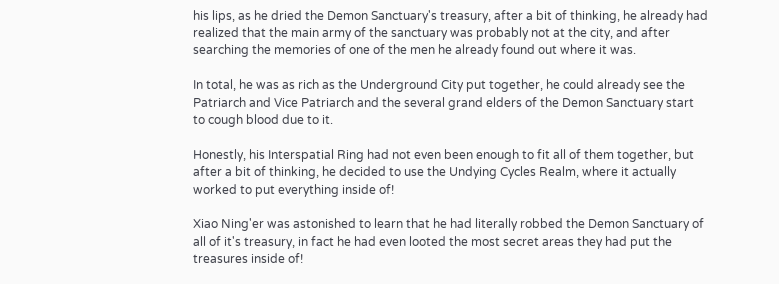his lips, as he dried the Demon Sanctuary's treasury, after a bit of thinking, he already had realized that the main army of the sanctuary was probably not at the city, and after searching the memories of one of the men he already found out where it was.

In total, he was as rich as the Underground City put together, he could already see the Patriarch and Vice Patriarch and the several grand elders of the Demon Sanctuary start to cough blood due to it.

Honestly, his Interspatial Ring had not even been enough to fit all of them together, but after a bit of thinking, he decided to use the Undying Cycles Realm, where it actually worked to put everything inside of!

Xiao Ning'er was astonished to learn that he had literally robbed the Demon Sanctuary of all of it's treasury, in fact he had even looted the most secret areas they had put the treasures inside of!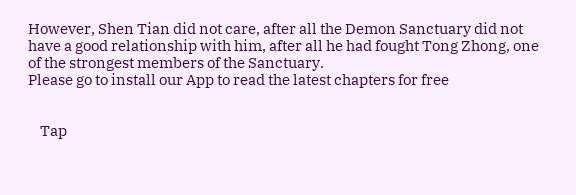However, Shen Tian did not care, after all the Demon Sanctuary did not have a good relationship with him, after all he had fought Tong Zhong, one of the strongest members of the Sanctuary.
Please go to install our App to read the latest chapters for free


    Tap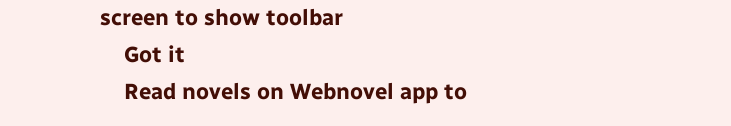screen to show toolbar
    Got it
    Read novels on Webnovel app to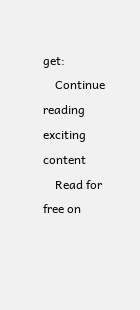get:
    Continue reading exciting content
    Read for free on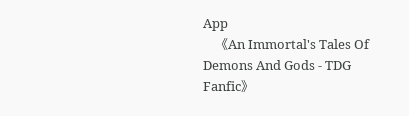App
    《An Immortal's Tales Of Demons And Gods - TDG Fanfic》